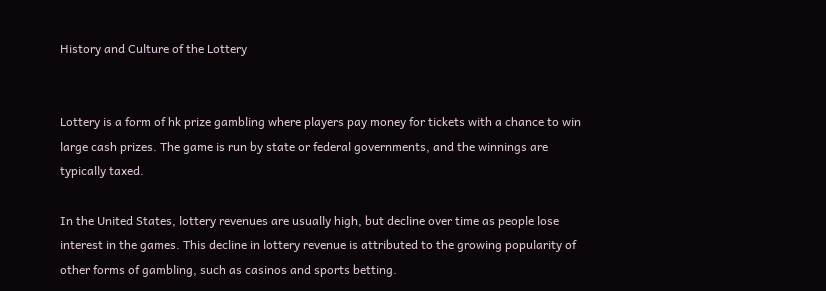History and Culture of the Lottery


Lottery is a form of hk prize gambling where players pay money for tickets with a chance to win large cash prizes. The game is run by state or federal governments, and the winnings are typically taxed.

In the United States, lottery revenues are usually high, but decline over time as people lose interest in the games. This decline in lottery revenue is attributed to the growing popularity of other forms of gambling, such as casinos and sports betting.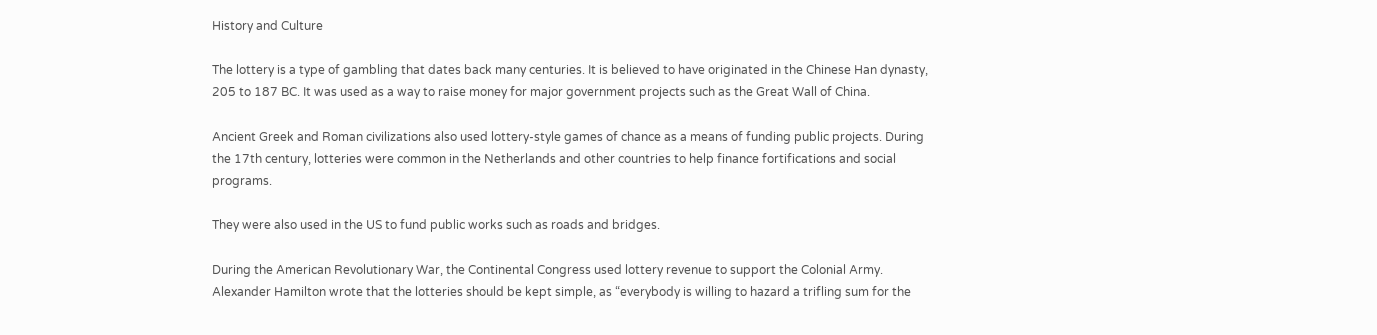History and Culture

The lottery is a type of gambling that dates back many centuries. It is believed to have originated in the Chinese Han dynasty, 205 to 187 BC. It was used as a way to raise money for major government projects such as the Great Wall of China.

Ancient Greek and Roman civilizations also used lottery-style games of chance as a means of funding public projects. During the 17th century, lotteries were common in the Netherlands and other countries to help finance fortifications and social programs.

They were also used in the US to fund public works such as roads and bridges.

During the American Revolutionary War, the Continental Congress used lottery revenue to support the Colonial Army. Alexander Hamilton wrote that the lotteries should be kept simple, as “everybody is willing to hazard a trifling sum for the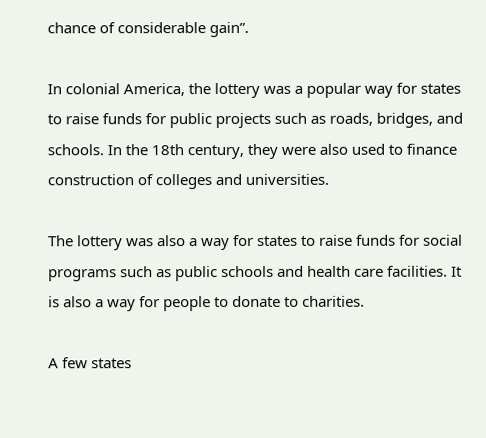chance of considerable gain”.

In colonial America, the lottery was a popular way for states to raise funds for public projects such as roads, bridges, and schools. In the 18th century, they were also used to finance construction of colleges and universities.

The lottery was also a way for states to raise funds for social programs such as public schools and health care facilities. It is also a way for people to donate to charities.

A few states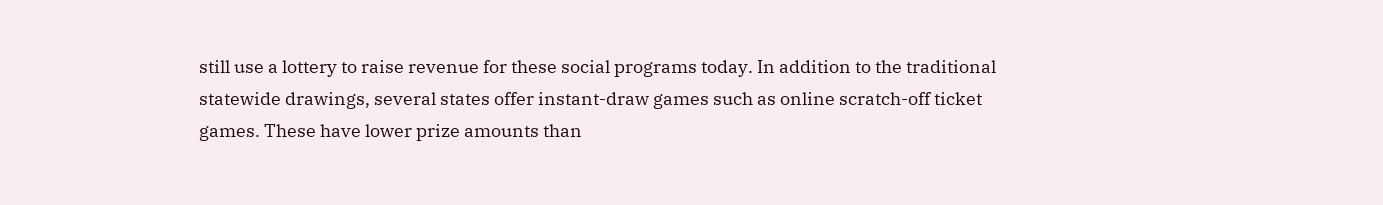still use a lottery to raise revenue for these social programs today. In addition to the traditional statewide drawings, several states offer instant-draw games such as online scratch-off ticket games. These have lower prize amounts than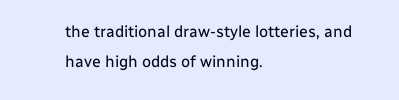the traditional draw-style lotteries, and have high odds of winning.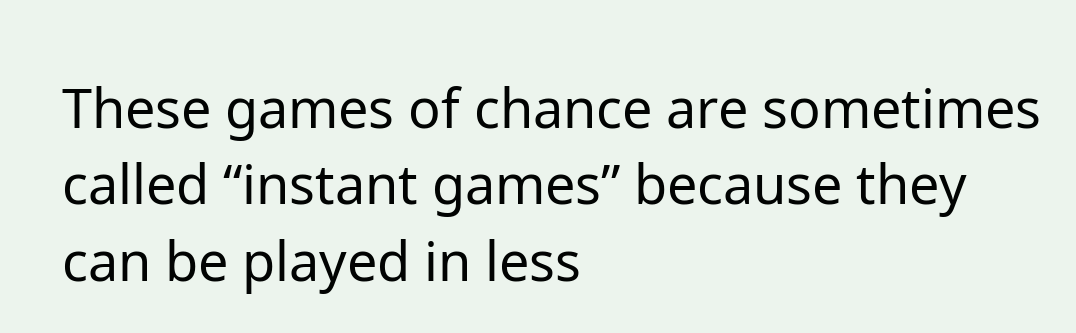These games of chance are sometimes called “instant games” because they can be played in less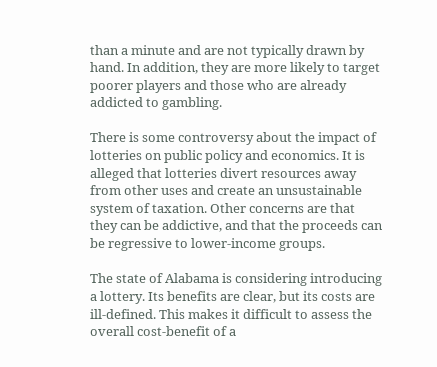than a minute and are not typically drawn by hand. In addition, they are more likely to target poorer players and those who are already addicted to gambling.

There is some controversy about the impact of lotteries on public policy and economics. It is alleged that lotteries divert resources away from other uses and create an unsustainable system of taxation. Other concerns are that they can be addictive, and that the proceeds can be regressive to lower-income groups.

The state of Alabama is considering introducing a lottery. Its benefits are clear, but its costs are ill-defined. This makes it difficult to assess the overall cost-benefit of a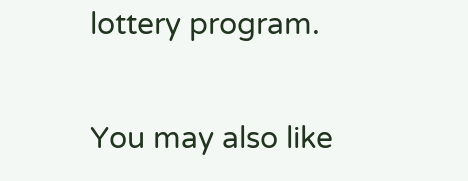lottery program.

You may also like